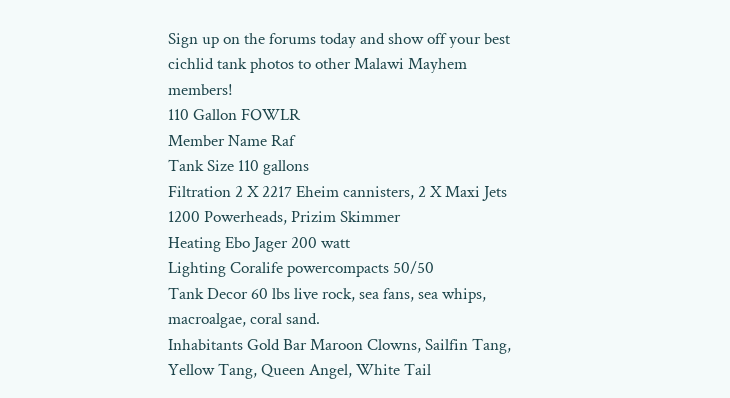Sign up on the forums today and show off your best cichlid tank photos to other Malawi Mayhem members!
110 Gallon FOWLR
Member Name Raf
Tank Size 110 gallons
Filtration 2 X 2217 Eheim cannisters, 2 X Maxi Jets 1200 Powerheads, Prizim Skimmer
Heating Ebo Jager 200 watt
Lighting Coralife powercompacts 50/50
Tank Decor 60 lbs live rock, sea fans, sea whips, macroalgae, coral sand.
Inhabitants Gold Bar Maroon Clowns, Sailfin Tang, Yellow Tang, Queen Angel, White Tail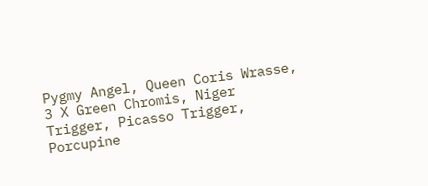Pygmy Angel, Queen Coris Wrasse, 3 X Green Chromis, Niger Trigger, Picasso Trigger, Porcupine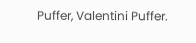Puffer, Valentini Puffer.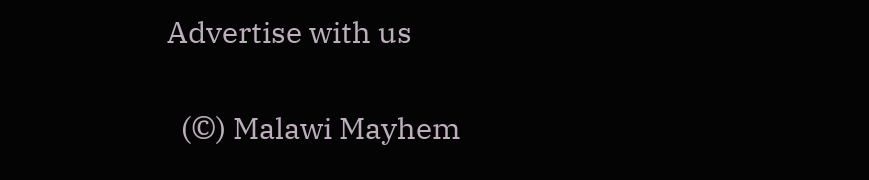Advertise with us

  (©) Malawi Mayhem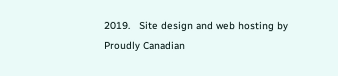2019.   Site design and web hosting by
Proudly Canadian